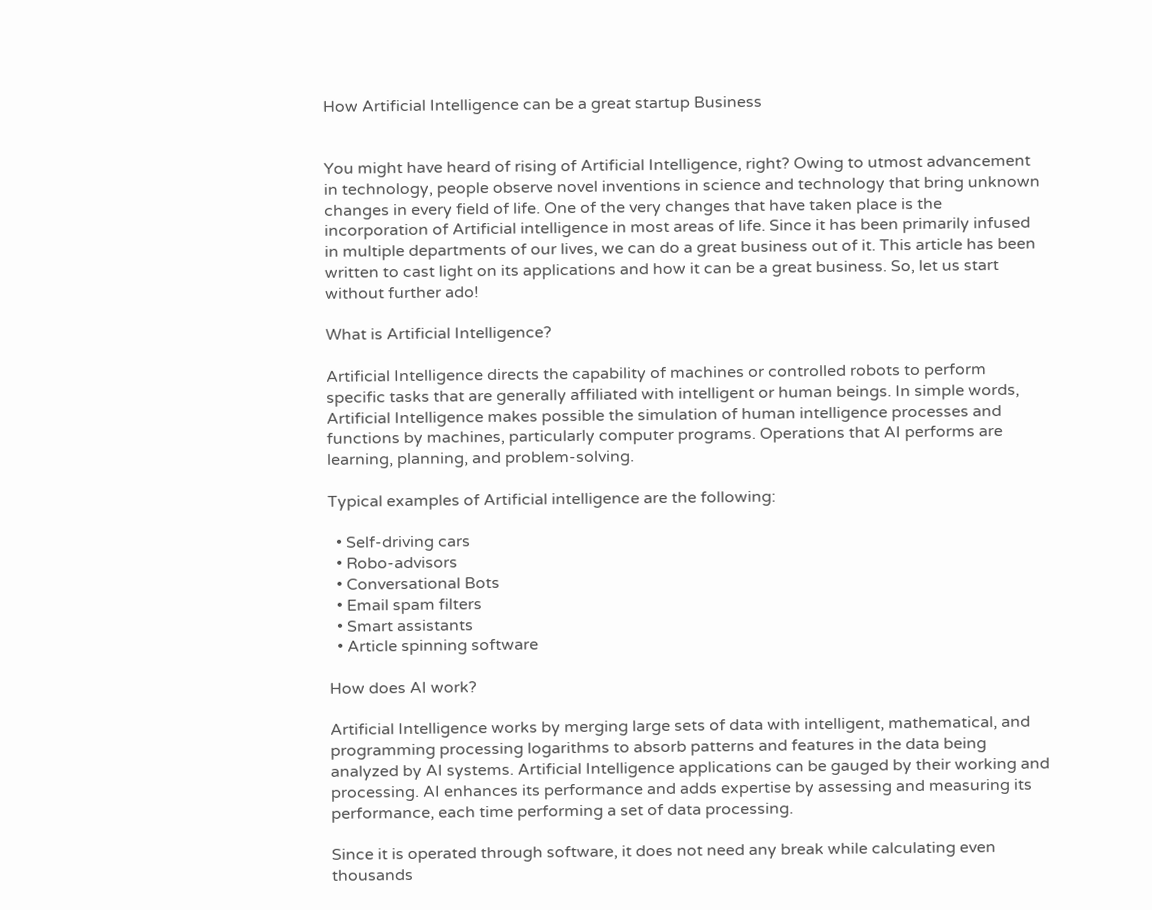How Artificial Intelligence can be a great startup Business


You might have heard of rising of Artificial Intelligence, right? Owing to utmost advancement in technology, people observe novel inventions in science and technology that bring unknown changes in every field of life. One of the very changes that have taken place is the incorporation of Artificial intelligence in most areas of life. Since it has been primarily infused in multiple departments of our lives, we can do a great business out of it. This article has been written to cast light on its applications and how it can be a great business. So, let us start without further ado!

What is Artificial Intelligence?

Artificial Intelligence directs the capability of machines or controlled robots to perform specific tasks that are generally affiliated with intelligent or human beings. In simple words, Artificial Intelligence makes possible the simulation of human intelligence processes and functions by machines, particularly computer programs. Operations that AI performs are learning, planning, and problem-solving.

Typical examples of Artificial intelligence are the following:

  • Self-driving cars
  • Robo-advisors
  • Conversational Bots
  • Email spam filters
  • Smart assistants
  • Article spinning software

How does AI work?

Artificial Intelligence works by merging large sets of data with intelligent, mathematical, and programming processing logarithms to absorb patterns and features in the data being analyzed by AI systems. Artificial Intelligence applications can be gauged by their working and processing. AI enhances its performance and adds expertise by assessing and measuring its performance, each time performing a set of data processing.

Since it is operated through software, it does not need any break while calculating even thousands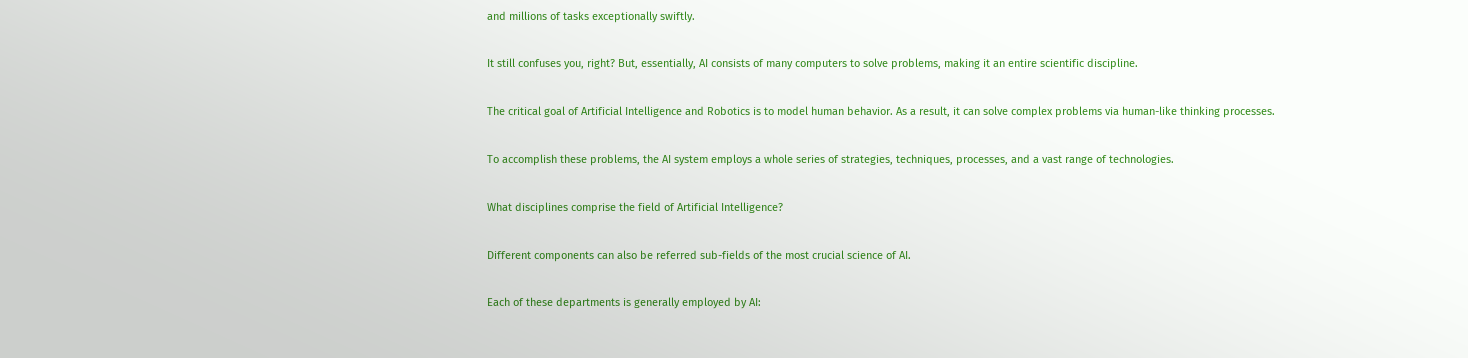and millions of tasks exceptionally swiftly.

It still confuses you, right? But, essentially, AI consists of many computers to solve problems, making it an entire scientific discipline.

The critical goal of Artificial Intelligence and Robotics is to model human behavior. As a result, it can solve complex problems via human-like thinking processes.

To accomplish these problems, the AI system employs a whole series of strategies, techniques, processes, and a vast range of technologies.

What disciplines comprise the field of Artificial Intelligence?

Different components can also be referred sub-fields of the most crucial science of AI.

Each of these departments is generally employed by AI: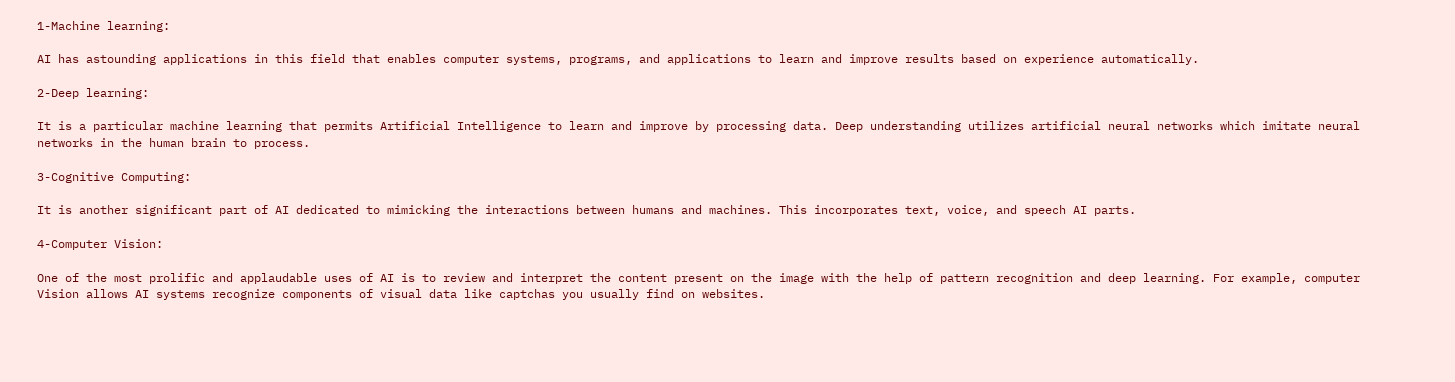1-Machine learning:

AI has astounding applications in this field that enables computer systems, programs, and applications to learn and improve results based on experience automatically.

2-Deep learning:

It is a particular machine learning that permits Artificial Intelligence to learn and improve by processing data. Deep understanding utilizes artificial neural networks which imitate neural networks in the human brain to process.

3-Cognitive Computing:

It is another significant part of AI dedicated to mimicking the interactions between humans and machines. This incorporates text, voice, and speech AI parts.

4-Computer Vision:

One of the most prolific and applaudable uses of AI is to review and interpret the content present on the image with the help of pattern recognition and deep learning. For example, computer Vision allows AI systems recognize components of visual data like captchas you usually find on websites.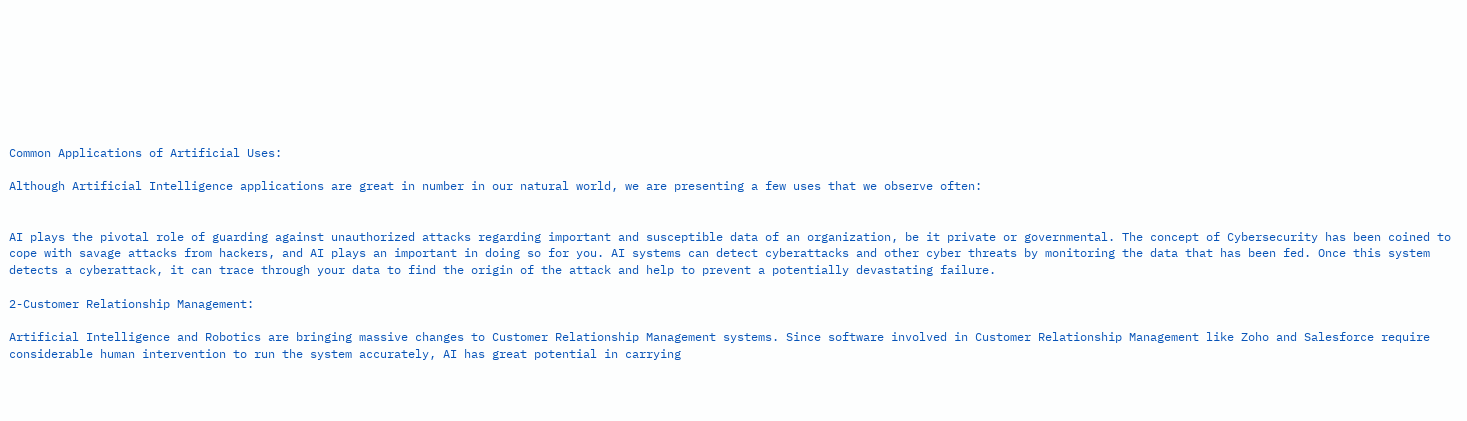Common Applications of Artificial Uses:

Although Artificial Intelligence applications are great in number in our natural world, we are presenting a few uses that we observe often:


AI plays the pivotal role of guarding against unauthorized attacks regarding important and susceptible data of an organization, be it private or governmental. The concept of Cybersecurity has been coined to cope with savage attacks from hackers, and AI plays an important in doing so for you. AI systems can detect cyberattacks and other cyber threats by monitoring the data that has been fed. Once this system detects a cyberattack, it can trace through your data to find the origin of the attack and help to prevent a potentially devastating failure.

2-Customer Relationship Management:

Artificial Intelligence and Robotics are bringing massive changes to Customer Relationship Management systems. Since software involved in Customer Relationship Management like Zoho and Salesforce require considerable human intervention to run the system accurately, AI has great potential in carrying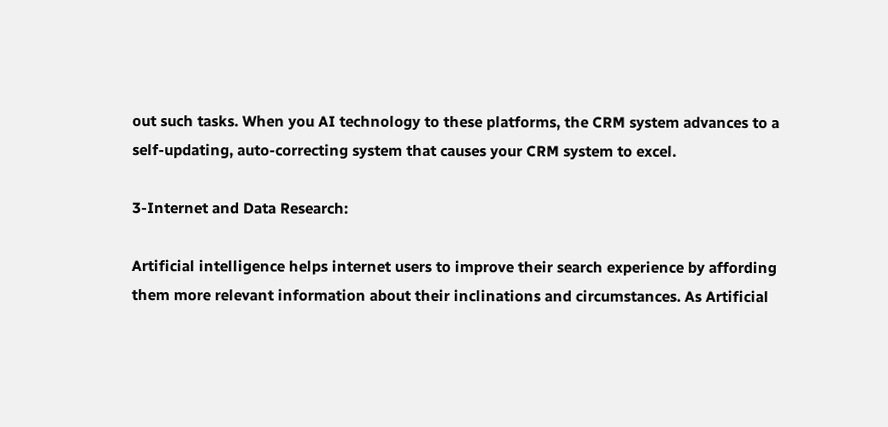out such tasks. When you AI technology to these platforms, the CRM system advances to a self-updating, auto-correcting system that causes your CRM system to excel.

3-Internet and Data Research:

Artificial intelligence helps internet users to improve their search experience by affording them more relevant information about their inclinations and circumstances. As Artificial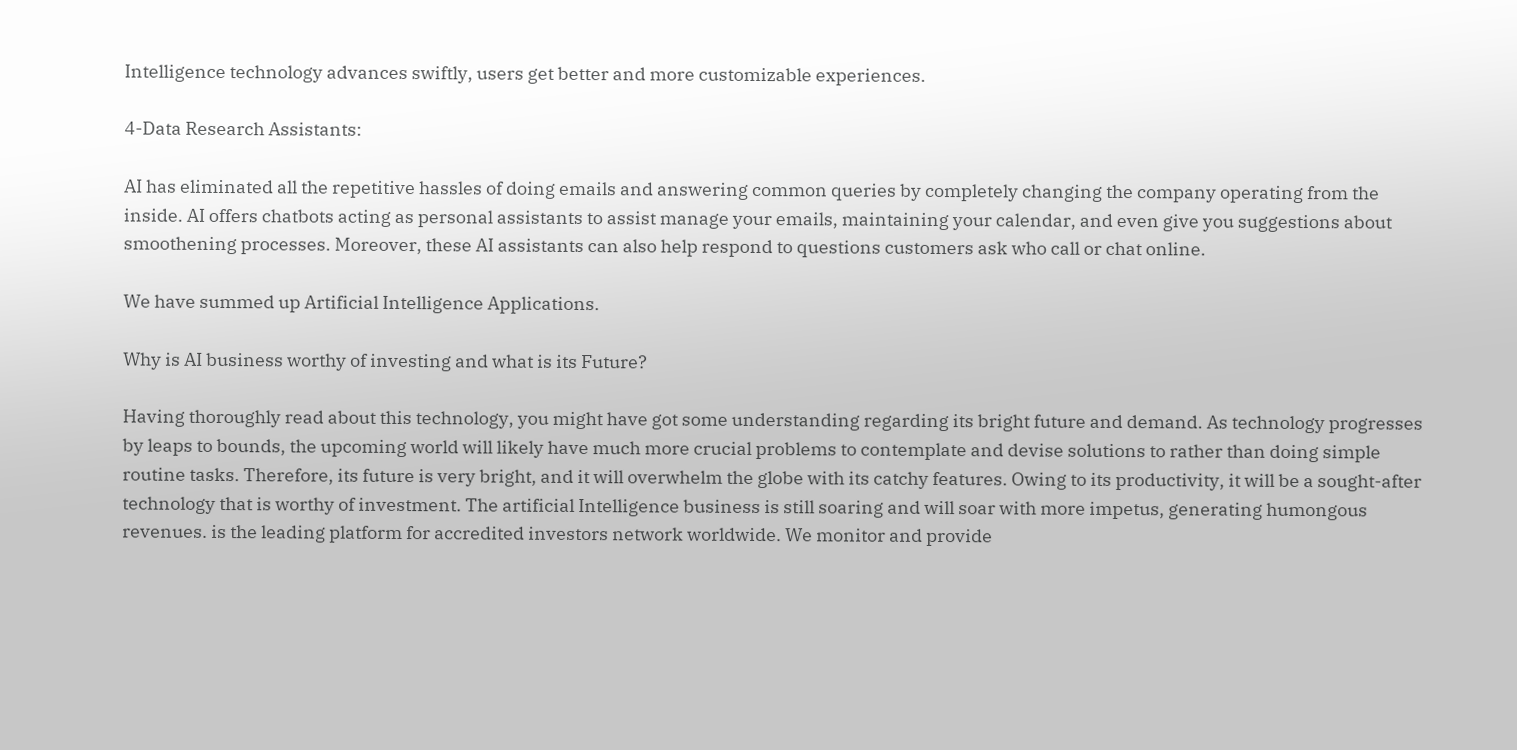Intelligence technology advances swiftly, users get better and more customizable experiences.

4-Data Research Assistants:

AI has eliminated all the repetitive hassles of doing emails and answering common queries by completely changing the company operating from the inside. AI offers chatbots acting as personal assistants to assist manage your emails, maintaining your calendar, and even give you suggestions about smoothening processes. Moreover, these AI assistants can also help respond to questions customers ask who call or chat online.

We have summed up Artificial Intelligence Applications.

Why is AI business worthy of investing and what is its Future?

Having thoroughly read about this technology, you might have got some understanding regarding its bright future and demand. As technology progresses by leaps to bounds, the upcoming world will likely have much more crucial problems to contemplate and devise solutions to rather than doing simple routine tasks. Therefore, its future is very bright, and it will overwhelm the globe with its catchy features. Owing to its productivity, it will be a sought-after technology that is worthy of investment. The artificial Intelligence business is still soaring and will soar with more impetus, generating humongous revenues. is the leading platform for accredited investors network worldwide. We monitor and provide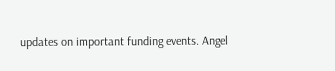updates on important funding events. Angel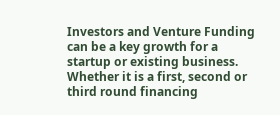Investors and Venture Funding can be a key growth for a startup or existing business. Whether it is a first, second or third round financing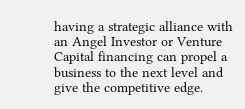having a strategic alliance with an Angel Investor or Venture Capital financing can propel a business to the next level and give the competitive edge.